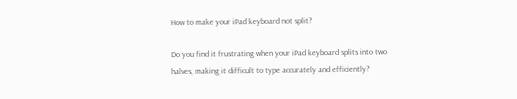How to make your iPad keyboard not split?

Do you find it frustrating when your iPad keyboard splits into two halves, making it difficult to type accurately and efficiently?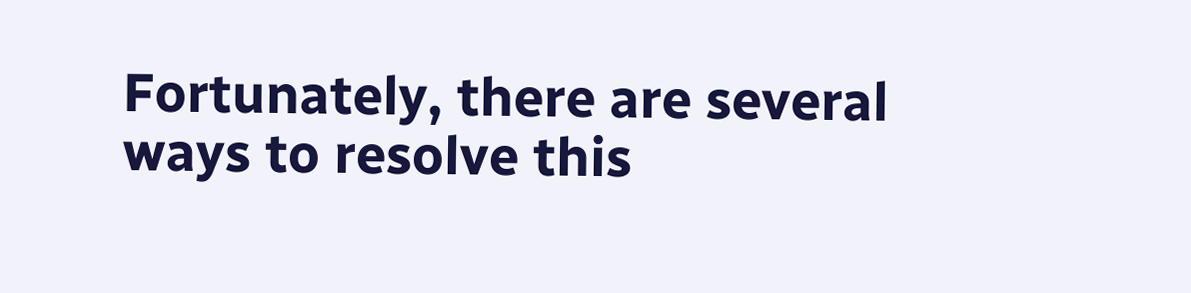Fortunately, there are several ways to resolve this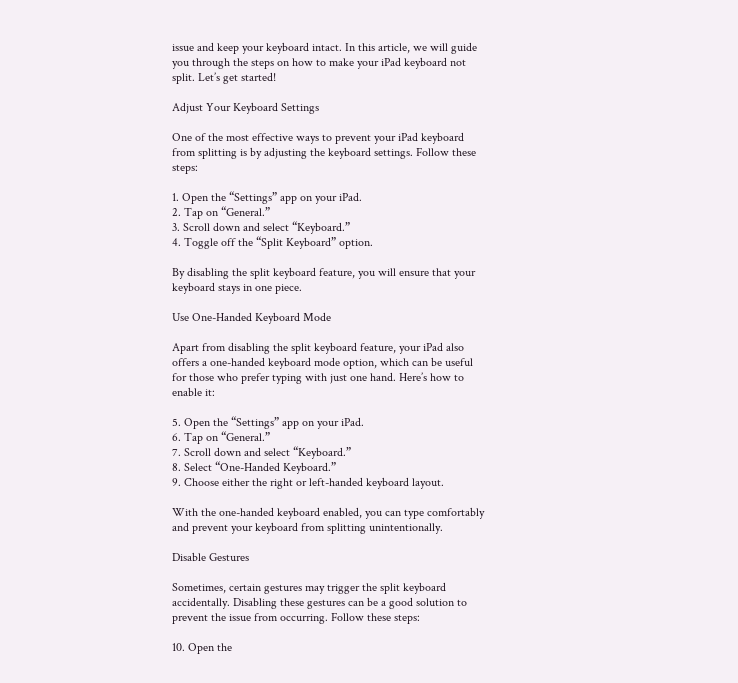issue and keep your keyboard intact. In this article, we will guide you through the steps on how to make your iPad keyboard not split. Let’s get started!

Adjust Your Keyboard Settings

One of the most effective ways to prevent your iPad keyboard from splitting is by adjusting the keyboard settings. Follow these steps:

1. Open the “Settings” app on your iPad.
2. Tap on “General.”
3. Scroll down and select “Keyboard.”
4. Toggle off the “Split Keyboard” option.

By disabling the split keyboard feature, you will ensure that your keyboard stays in one piece.

Use One-Handed Keyboard Mode

Apart from disabling the split keyboard feature, your iPad also offers a one-handed keyboard mode option, which can be useful for those who prefer typing with just one hand. Here’s how to enable it:

5. Open the “Settings” app on your iPad.
6. Tap on “General.”
7. Scroll down and select “Keyboard.”
8. Select “One-Handed Keyboard.”
9. Choose either the right or left-handed keyboard layout.

With the one-handed keyboard enabled, you can type comfortably and prevent your keyboard from splitting unintentionally.

Disable Gestures

Sometimes, certain gestures may trigger the split keyboard accidentally. Disabling these gestures can be a good solution to prevent the issue from occurring. Follow these steps:

10. Open the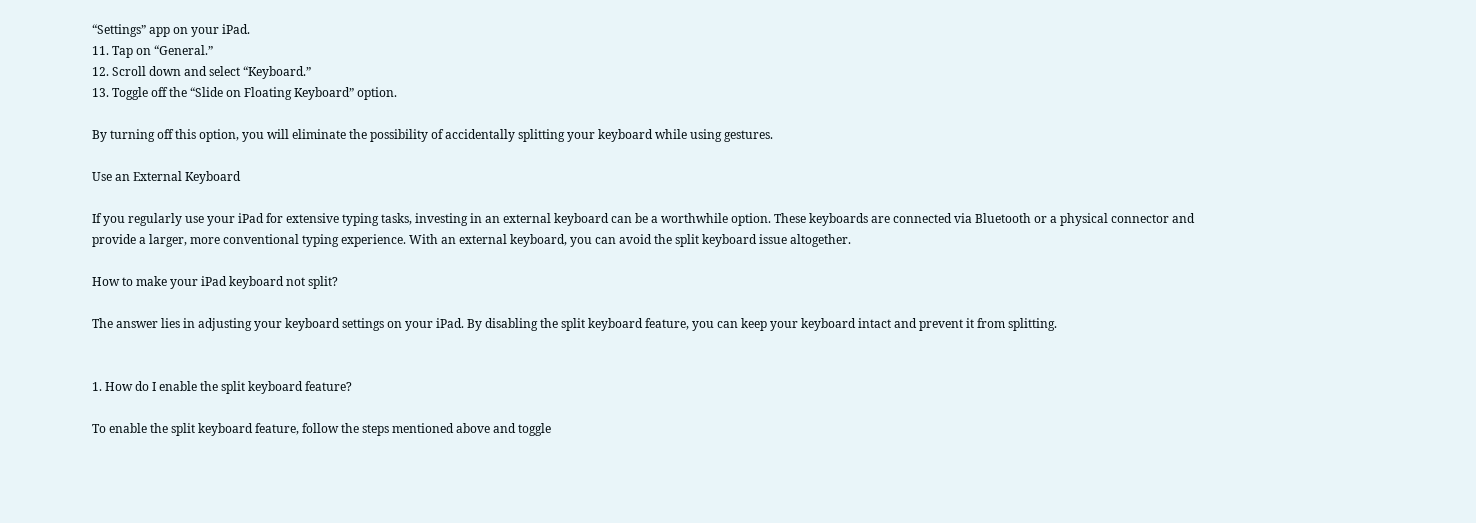“Settings” app on your iPad.
11. Tap on “General.”
12. Scroll down and select “Keyboard.”
13. Toggle off the “Slide on Floating Keyboard” option.

By turning off this option, you will eliminate the possibility of accidentally splitting your keyboard while using gestures.

Use an External Keyboard

If you regularly use your iPad for extensive typing tasks, investing in an external keyboard can be a worthwhile option. These keyboards are connected via Bluetooth or a physical connector and provide a larger, more conventional typing experience. With an external keyboard, you can avoid the split keyboard issue altogether.

How to make your iPad keyboard not split?

The answer lies in adjusting your keyboard settings on your iPad. By disabling the split keyboard feature, you can keep your keyboard intact and prevent it from splitting.


1. How do I enable the split keyboard feature?

To enable the split keyboard feature, follow the steps mentioned above and toggle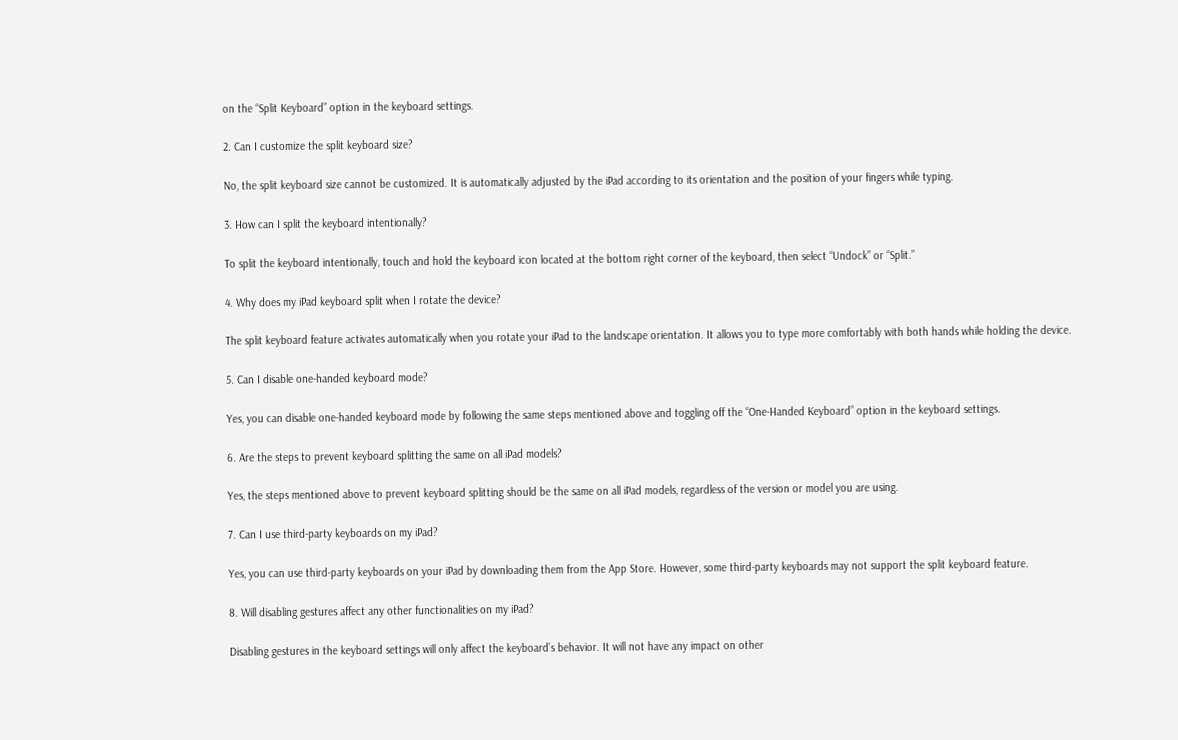on the “Split Keyboard” option in the keyboard settings.

2. Can I customize the split keyboard size?

No, the split keyboard size cannot be customized. It is automatically adjusted by the iPad according to its orientation and the position of your fingers while typing.

3. How can I split the keyboard intentionally?

To split the keyboard intentionally, touch and hold the keyboard icon located at the bottom right corner of the keyboard, then select “Undock” or “Split.”

4. Why does my iPad keyboard split when I rotate the device?

The split keyboard feature activates automatically when you rotate your iPad to the landscape orientation. It allows you to type more comfortably with both hands while holding the device.

5. Can I disable one-handed keyboard mode?

Yes, you can disable one-handed keyboard mode by following the same steps mentioned above and toggling off the “One-Handed Keyboard” option in the keyboard settings.

6. Are the steps to prevent keyboard splitting the same on all iPad models?

Yes, the steps mentioned above to prevent keyboard splitting should be the same on all iPad models, regardless of the version or model you are using.

7. Can I use third-party keyboards on my iPad?

Yes, you can use third-party keyboards on your iPad by downloading them from the App Store. However, some third-party keyboards may not support the split keyboard feature.

8. Will disabling gestures affect any other functionalities on my iPad?

Disabling gestures in the keyboard settings will only affect the keyboard’s behavior. It will not have any impact on other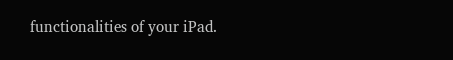functionalities of your iPad.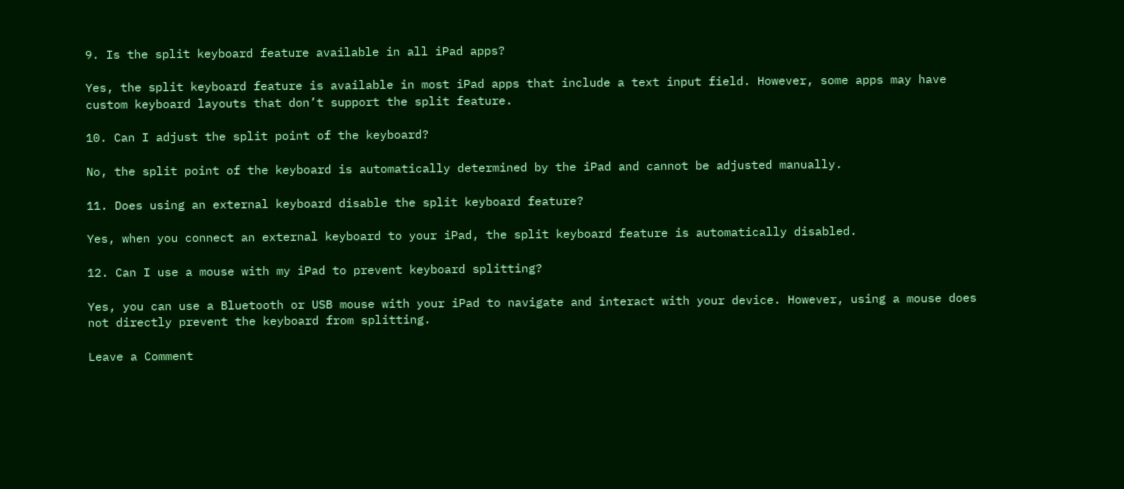9. Is the split keyboard feature available in all iPad apps?

Yes, the split keyboard feature is available in most iPad apps that include a text input field. However, some apps may have custom keyboard layouts that don’t support the split feature.

10. Can I adjust the split point of the keyboard?

No, the split point of the keyboard is automatically determined by the iPad and cannot be adjusted manually.

11. Does using an external keyboard disable the split keyboard feature?

Yes, when you connect an external keyboard to your iPad, the split keyboard feature is automatically disabled.

12. Can I use a mouse with my iPad to prevent keyboard splitting?

Yes, you can use a Bluetooth or USB mouse with your iPad to navigate and interact with your device. However, using a mouse does not directly prevent the keyboard from splitting.

Leave a Comment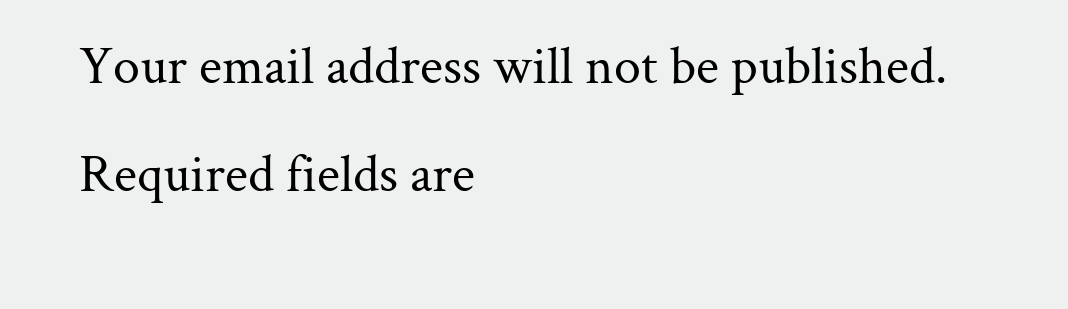Your email address will not be published. Required fields are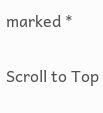marked *

Scroll to Top